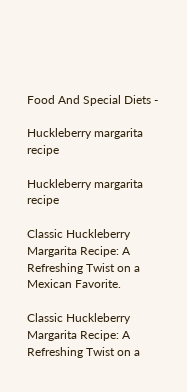Food And Special Diets -

Huckleberry margarita recipe

Huckleberry margarita recipe

Classic Huckleberry Margarita Recipe: A Refreshing Twist on a Mexican Favorite.

Classic Huckleberry Margarita Recipe: A Refreshing Twist on a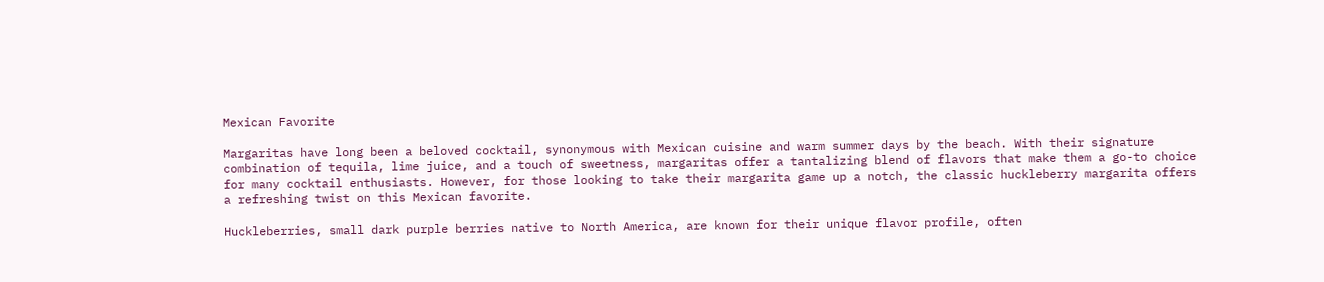Mexican Favorite

Margaritas have long been a beloved cocktail, synonymous with Mexican cuisine and warm summer days by the beach. With their signature combination of tequila, lime juice, and a touch of sweetness, margaritas offer a tantalizing blend of flavors that make them a go-to choice for many cocktail enthusiasts. However, for those looking to take their margarita game up a notch, the classic huckleberry margarita offers a refreshing twist on this Mexican favorite.

Huckleberries, small dark purple berries native to North America, are known for their unique flavor profile, often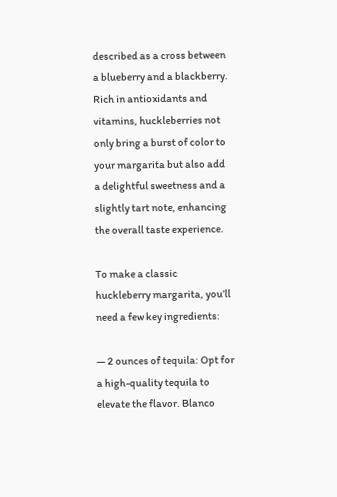described as a cross between a blueberry and a blackberry. Rich in antioxidants and vitamins, huckleberries not only bring a burst of color to your margarita but also add a delightful sweetness and a slightly tart note, enhancing the overall taste experience.

To make a classic huckleberry margarita, you’ll need a few key ingredients:

— 2 ounces of tequila: Opt for a high-quality tequila to elevate the flavor. Blanco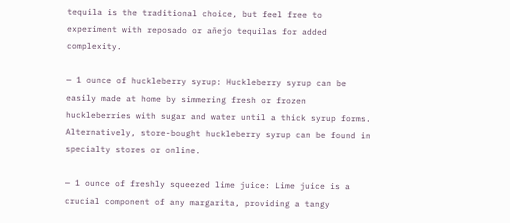tequila is the traditional choice, but feel free to experiment with reposado or añejo tequilas for added complexity.

— 1 ounce of huckleberry syrup: Huckleberry syrup can be easily made at home by simmering fresh or frozen huckleberries with sugar and water until a thick syrup forms. Alternatively, store-bought huckleberry syrup can be found in specialty stores or online.

— 1 ounce of freshly squeezed lime juice: Lime juice is a crucial component of any margarita, providing a tangy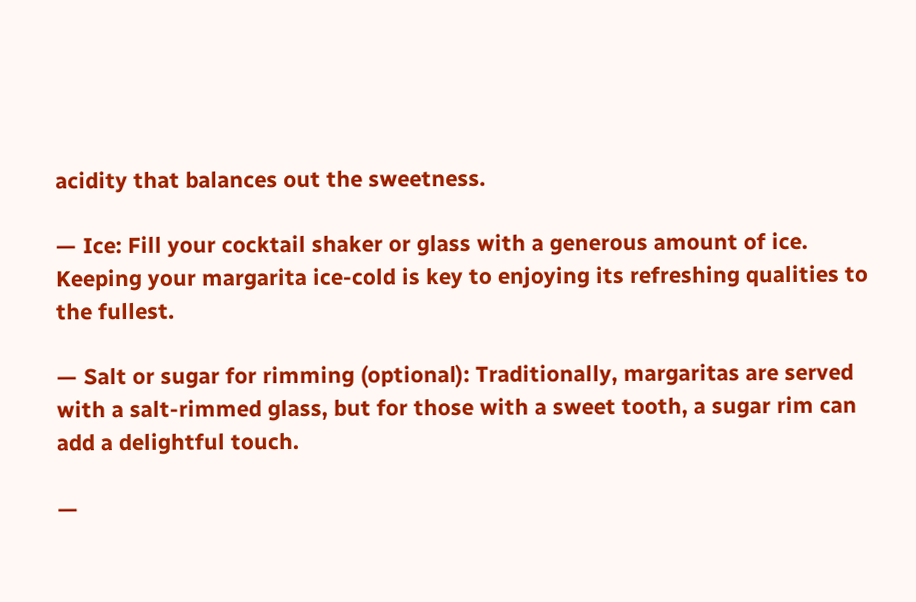acidity that balances out the sweetness.

— Ice: Fill your cocktail shaker or glass with a generous amount of ice. Keeping your margarita ice-cold is key to enjoying its refreshing qualities to the fullest.

— Salt or sugar for rimming (optional): Traditionally, margaritas are served with a salt-rimmed glass, but for those with a sweet tooth, a sugar rim can add a delightful touch.

—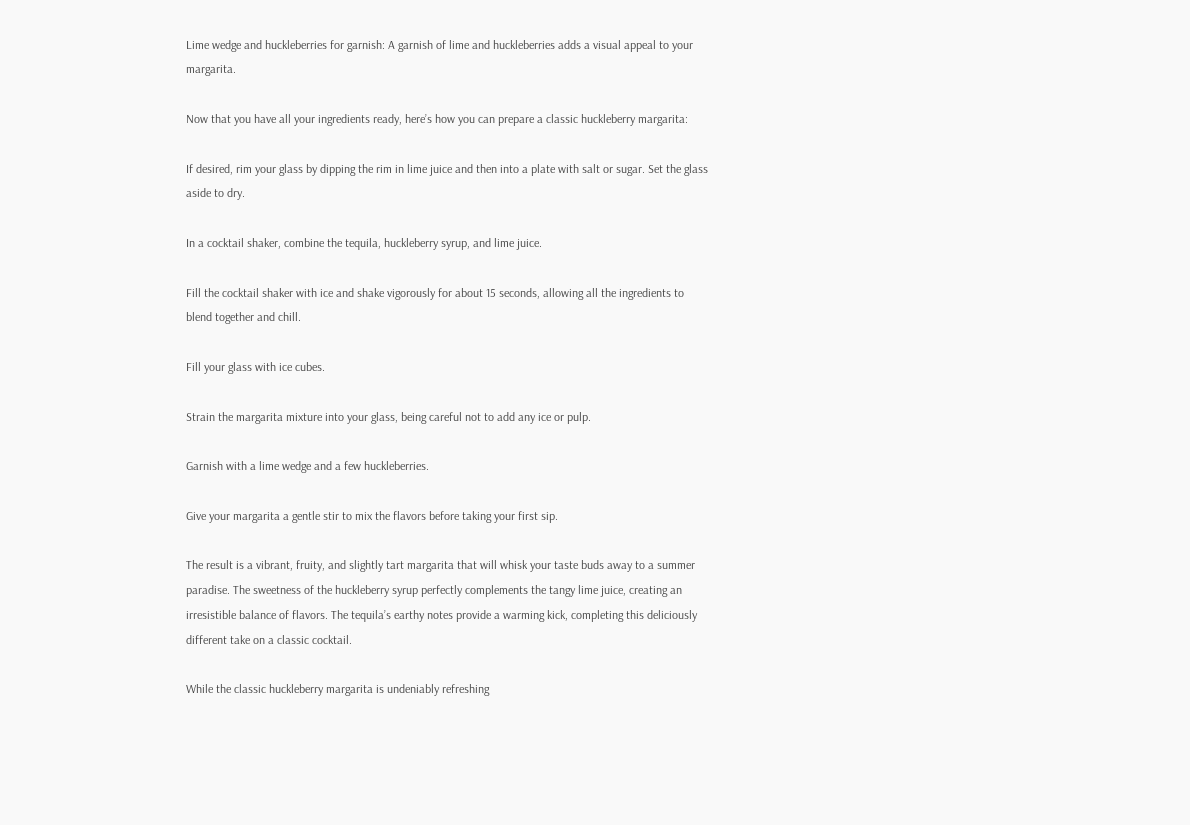Lime wedge and huckleberries for garnish: A garnish of lime and huckleberries adds a visual appeal to your margarita.

Now that you have all your ingredients ready, here’s how you can prepare a classic huckleberry margarita:

If desired, rim your glass by dipping the rim in lime juice and then into a plate with salt or sugar. Set the glass aside to dry.

In a cocktail shaker, combine the tequila, huckleberry syrup, and lime juice.

Fill the cocktail shaker with ice and shake vigorously for about 15 seconds, allowing all the ingredients to blend together and chill.

Fill your glass with ice cubes.

Strain the margarita mixture into your glass, being careful not to add any ice or pulp.

Garnish with a lime wedge and a few huckleberries.

Give your margarita a gentle stir to mix the flavors before taking your first sip.

The result is a vibrant, fruity, and slightly tart margarita that will whisk your taste buds away to a summer paradise. The sweetness of the huckleberry syrup perfectly complements the tangy lime juice, creating an irresistible balance of flavors. The tequila’s earthy notes provide a warming kick, completing this deliciously different take on a classic cocktail.

While the classic huckleberry margarita is undeniably refreshing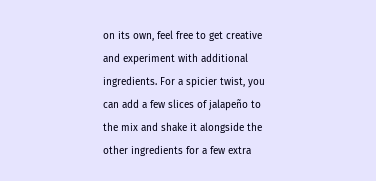on its own, feel free to get creative and experiment with additional ingredients. For a spicier twist, you can add a few slices of jalapeño to the mix and shake it alongside the other ingredients for a few extra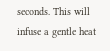seconds. This will infuse a gentle heat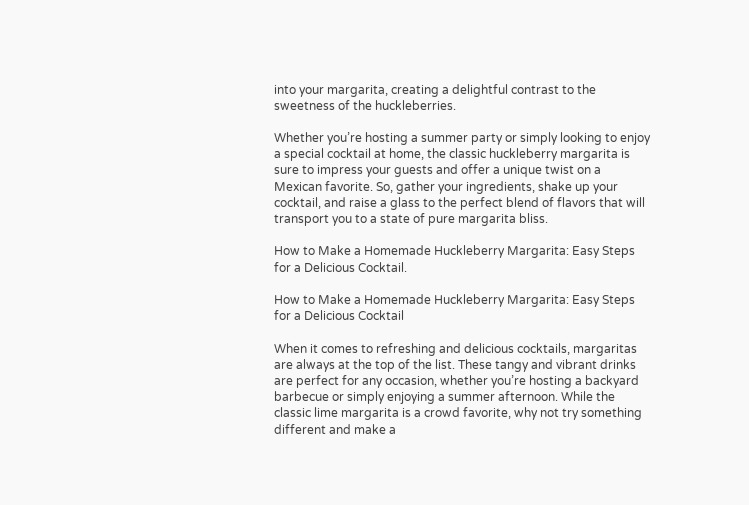into your margarita, creating a delightful contrast to the sweetness of the huckleberries.

Whether you’re hosting a summer party or simply looking to enjoy a special cocktail at home, the classic huckleberry margarita is sure to impress your guests and offer a unique twist on a Mexican favorite. So, gather your ingredients, shake up your cocktail, and raise a glass to the perfect blend of flavors that will transport you to a state of pure margarita bliss.

How to Make a Homemade Huckleberry Margarita: Easy Steps for a Delicious Cocktail.

How to Make a Homemade Huckleberry Margarita: Easy Steps for a Delicious Cocktail

When it comes to refreshing and delicious cocktails, margaritas are always at the top of the list. These tangy and vibrant drinks are perfect for any occasion, whether you’re hosting a backyard barbecue or simply enjoying a summer afternoon. While the classic lime margarita is a crowd favorite, why not try something different and make a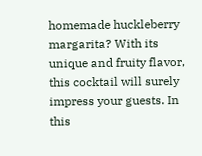homemade huckleberry margarita? With its unique and fruity flavor, this cocktail will surely impress your guests. In this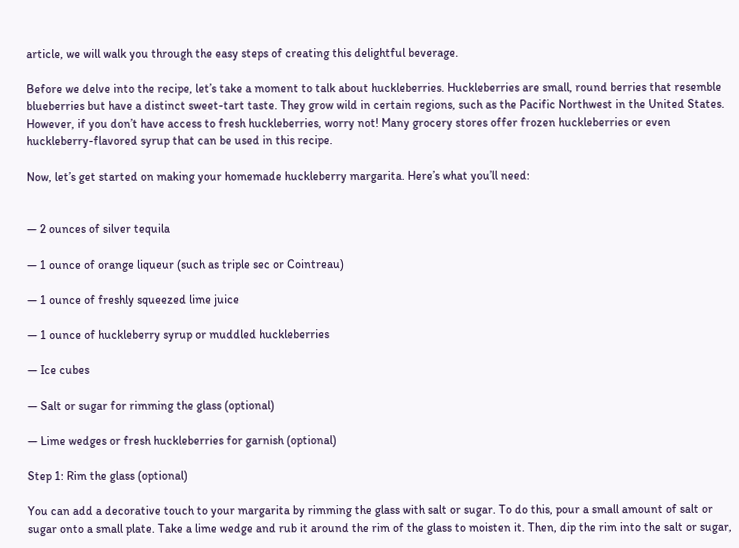article, we will walk you through the easy steps of creating this delightful beverage.

Before we delve into the recipe, let’s take a moment to talk about huckleberries. Huckleberries are small, round berries that resemble blueberries but have a distinct sweet-tart taste. They grow wild in certain regions, such as the Pacific Northwest in the United States. However, if you don’t have access to fresh huckleberries, worry not! Many grocery stores offer frozen huckleberries or even huckleberry-flavored syrup that can be used in this recipe.

Now, let’s get started on making your homemade huckleberry margarita. Here’s what you’ll need:


— 2 ounces of silver tequila

— 1 ounce of orange liqueur (such as triple sec or Cointreau)

— 1 ounce of freshly squeezed lime juice

— 1 ounce of huckleberry syrup or muddled huckleberries

— Ice cubes

— Salt or sugar for rimming the glass (optional)

— Lime wedges or fresh huckleberries for garnish (optional)

Step 1: Rim the glass (optional)

You can add a decorative touch to your margarita by rimming the glass with salt or sugar. To do this, pour a small amount of salt or sugar onto a small plate. Take a lime wedge and rub it around the rim of the glass to moisten it. Then, dip the rim into the salt or sugar,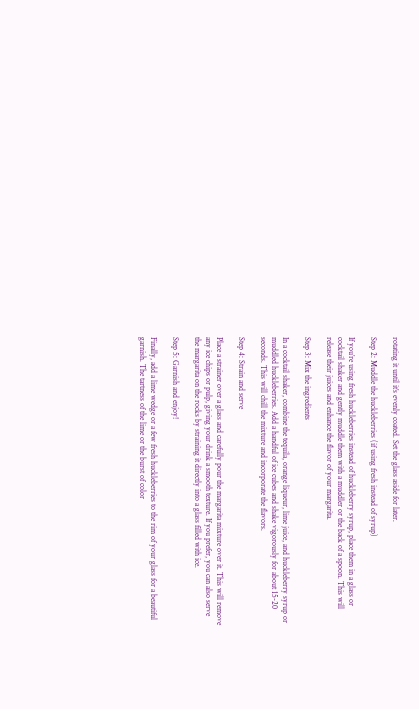rotating it until it’s evenly coated. Set the glass aside for later.

Step 2: Muddle the huckleberries (if using fresh instead of syrup)

If you’re using fresh huckleberries instead of huckleberry syrup, place them in a glass or cocktail shaker and gently muddle them with a muddler or the back of a spoon. This will release their juices and enhance the flavor of your margarita.

Step 3: Mix the ingredients

In a cocktail shaker, combine the tequila, orange liqueur, lime juice, and huckleberry syrup or muddled huckleberries. Add a handful of ice cubes and shake vigorously for about 15-20 seconds. This will chill the mixture and incorporate the flavors.

Step 4: Strain and serve

Place a strainer over a glass and carefully pour the margarita mixture over it. This will remove any ice chips or pulp, giving your drink a smooth texture. If you prefer, you can also serve the margarita on the rocks by straining it directly into a glass filled with ice.

Step 5: Garnish and enjoy!

Finally, add a lime wedge or a few fresh huckleberries to the rim of your glass for a beautiful garnish. The tartness of the lime or the burst of color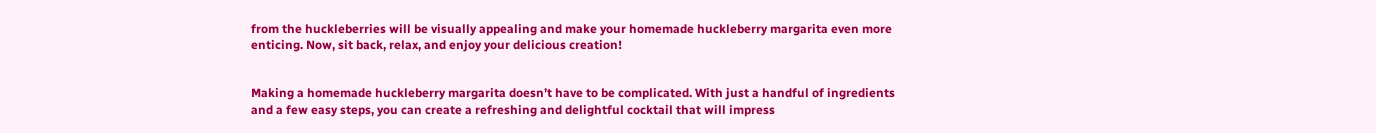from the huckleberries will be visually appealing and make your homemade huckleberry margarita even more enticing. Now, sit back, relax, and enjoy your delicious creation!


Making a homemade huckleberry margarita doesn’t have to be complicated. With just a handful of ingredients and a few easy steps, you can create a refreshing and delightful cocktail that will impress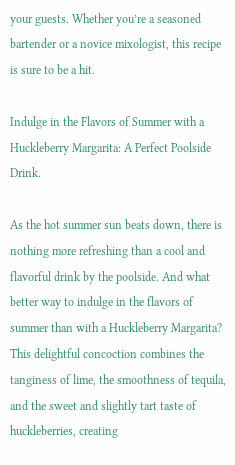your guests. Whether you’re a seasoned bartender or a novice mixologist, this recipe is sure to be a hit.

Indulge in the Flavors of Summer with a Huckleberry Margarita: A Perfect Poolside Drink.

As the hot summer sun beats down, there is nothing more refreshing than a cool and flavorful drink by the poolside. And what better way to indulge in the flavors of summer than with a Huckleberry Margarita? This delightful concoction combines the tanginess of lime, the smoothness of tequila, and the sweet and slightly tart taste of huckleberries, creating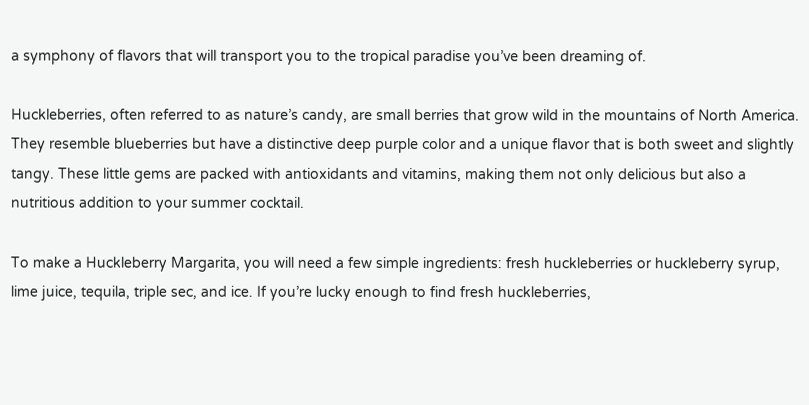a symphony of flavors that will transport you to the tropical paradise you’ve been dreaming of.

Huckleberries, often referred to as nature’s candy, are small berries that grow wild in the mountains of North America. They resemble blueberries but have a distinctive deep purple color and a unique flavor that is both sweet and slightly tangy. These little gems are packed with antioxidants and vitamins, making them not only delicious but also a nutritious addition to your summer cocktail.

To make a Huckleberry Margarita, you will need a few simple ingredients: fresh huckleberries or huckleberry syrup, lime juice, tequila, triple sec, and ice. If you’re lucky enough to find fresh huckleberries,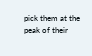pick them at the peak of their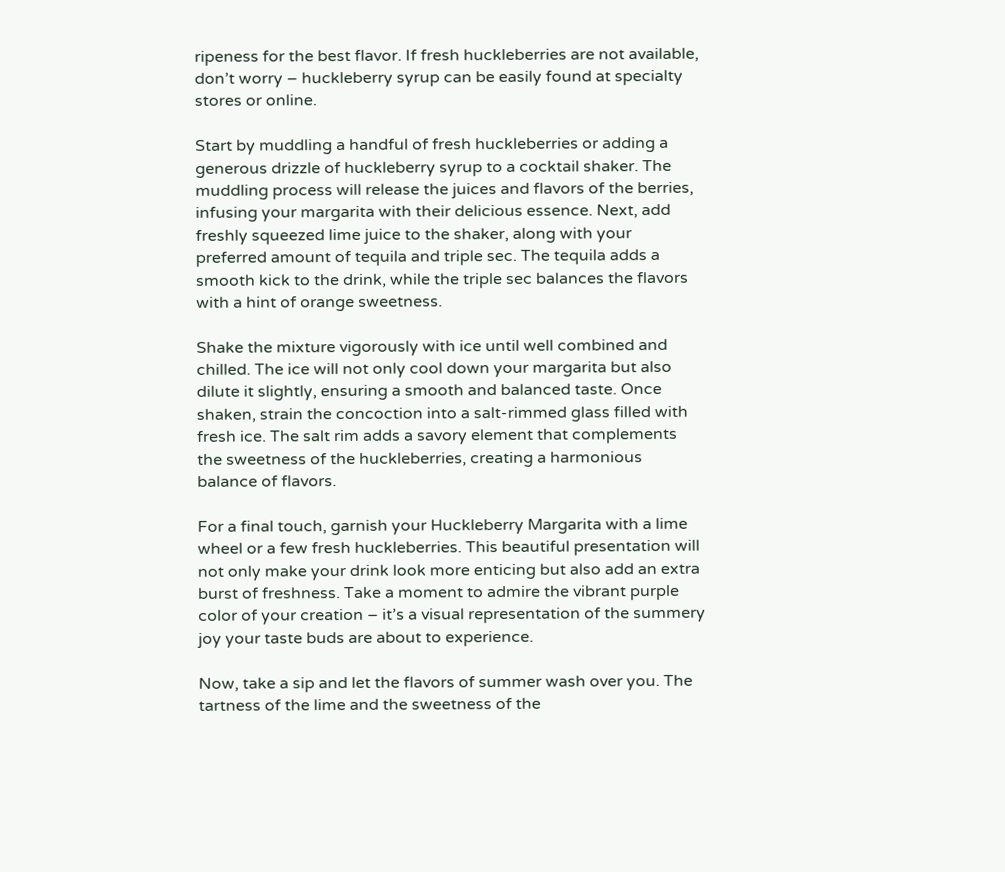ripeness for the best flavor. If fresh huckleberries are not available, don’t worry – huckleberry syrup can be easily found at specialty stores or online.

Start by muddling a handful of fresh huckleberries or adding a generous drizzle of huckleberry syrup to a cocktail shaker. The muddling process will release the juices and flavors of the berries, infusing your margarita with their delicious essence. Next, add freshly squeezed lime juice to the shaker, along with your preferred amount of tequila and triple sec. The tequila adds a smooth kick to the drink, while the triple sec balances the flavors with a hint of orange sweetness.

Shake the mixture vigorously with ice until well combined and chilled. The ice will not only cool down your margarita but also dilute it slightly, ensuring a smooth and balanced taste. Once shaken, strain the concoction into a salt-rimmed glass filled with fresh ice. The salt rim adds a savory element that complements the sweetness of the huckleberries, creating a harmonious balance of flavors.

For a final touch, garnish your Huckleberry Margarita with a lime wheel or a few fresh huckleberries. This beautiful presentation will not only make your drink look more enticing but also add an extra burst of freshness. Take a moment to admire the vibrant purple color of your creation – it’s a visual representation of the summery joy your taste buds are about to experience.

Now, take a sip and let the flavors of summer wash over you. The tartness of the lime and the sweetness of the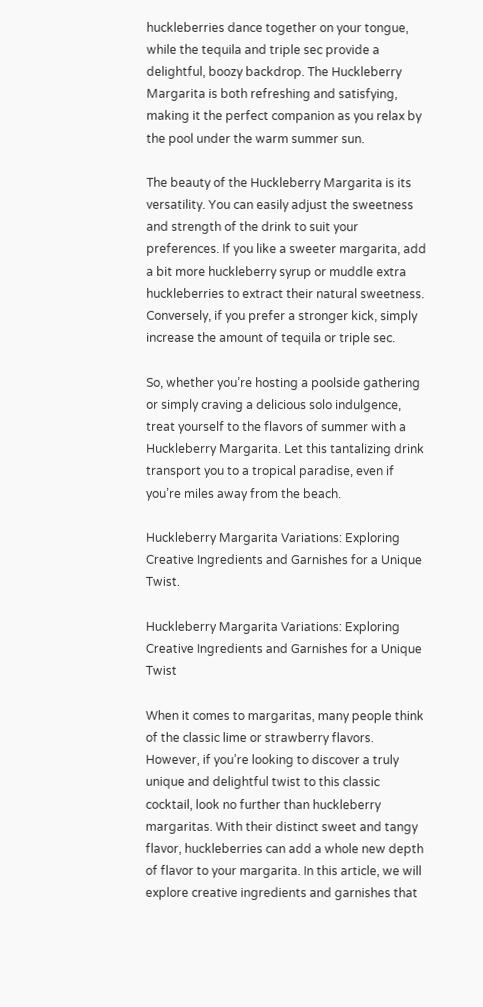huckleberries dance together on your tongue, while the tequila and triple sec provide a delightful, boozy backdrop. The Huckleberry Margarita is both refreshing and satisfying, making it the perfect companion as you relax by the pool under the warm summer sun.

The beauty of the Huckleberry Margarita is its versatility. You can easily adjust the sweetness and strength of the drink to suit your preferences. If you like a sweeter margarita, add a bit more huckleberry syrup or muddle extra huckleberries to extract their natural sweetness. Conversely, if you prefer a stronger kick, simply increase the amount of tequila or triple sec.

So, whether you’re hosting a poolside gathering or simply craving a delicious solo indulgence, treat yourself to the flavors of summer with a Huckleberry Margarita. Let this tantalizing drink transport you to a tropical paradise, even if you’re miles away from the beach.

Huckleberry Margarita Variations: Exploring Creative Ingredients and Garnishes for a Unique Twist.

Huckleberry Margarita Variations: Exploring Creative Ingredients and Garnishes for a Unique Twist

When it comes to margaritas, many people think of the classic lime or strawberry flavors. However, if you’re looking to discover a truly unique and delightful twist to this classic cocktail, look no further than huckleberry margaritas. With their distinct sweet and tangy flavor, huckleberries can add a whole new depth of flavor to your margarita. In this article, we will explore creative ingredients and garnishes that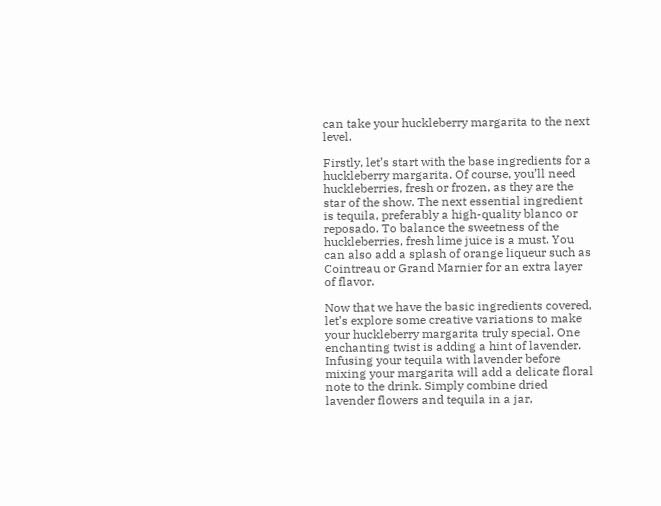can take your huckleberry margarita to the next level.

Firstly, let’s start with the base ingredients for a huckleberry margarita. Of course, you’ll need huckleberries, fresh or frozen, as they are the star of the show. The next essential ingredient is tequila, preferably a high-quality blanco or reposado. To balance the sweetness of the huckleberries, fresh lime juice is a must. You can also add a splash of orange liqueur such as Cointreau or Grand Marnier for an extra layer of flavor.

Now that we have the basic ingredients covered, let’s explore some creative variations to make your huckleberry margarita truly special. One enchanting twist is adding a hint of lavender. Infusing your tequila with lavender before mixing your margarita will add a delicate floral note to the drink. Simply combine dried lavender flowers and tequila in a jar,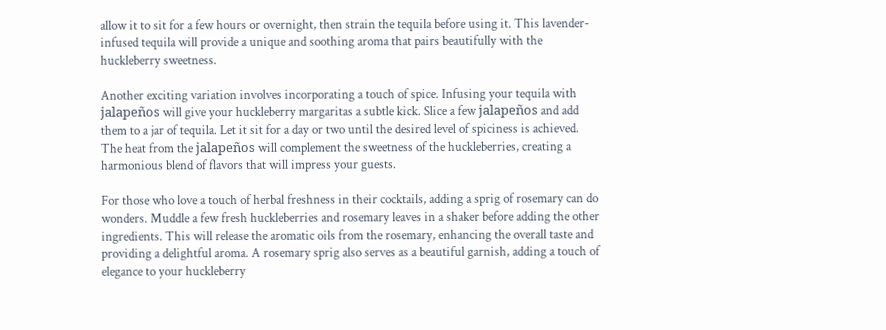allow it to sit for a few hours or overnight, then strain the tequila before using it. This lavender-infused tequila will provide a unique and soothing aroma that pairs beautifully with the huckleberry sweetness.

Another exciting variation involves incorporating a touch of spice. Infusing your tequila with jalapeños will give your huckleberry margaritas a subtle kick. Slice a few jalapeños and add them to a jar of tequila. Let it sit for a day or two until the desired level of spiciness is achieved. The heat from the jalapeños will complement the sweetness of the huckleberries, creating a harmonious blend of flavors that will impress your guests.

For those who love a touch of herbal freshness in their cocktails, adding a sprig of rosemary can do wonders. Muddle a few fresh huckleberries and rosemary leaves in a shaker before adding the other ingredients. This will release the aromatic oils from the rosemary, enhancing the overall taste and providing a delightful aroma. A rosemary sprig also serves as a beautiful garnish, adding a touch of elegance to your huckleberry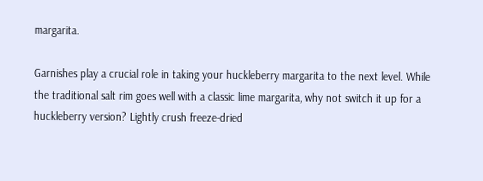margarita.

Garnishes play a crucial role in taking your huckleberry margarita to the next level. While the traditional salt rim goes well with a classic lime margarita, why not switch it up for a huckleberry version? Lightly crush freeze-dried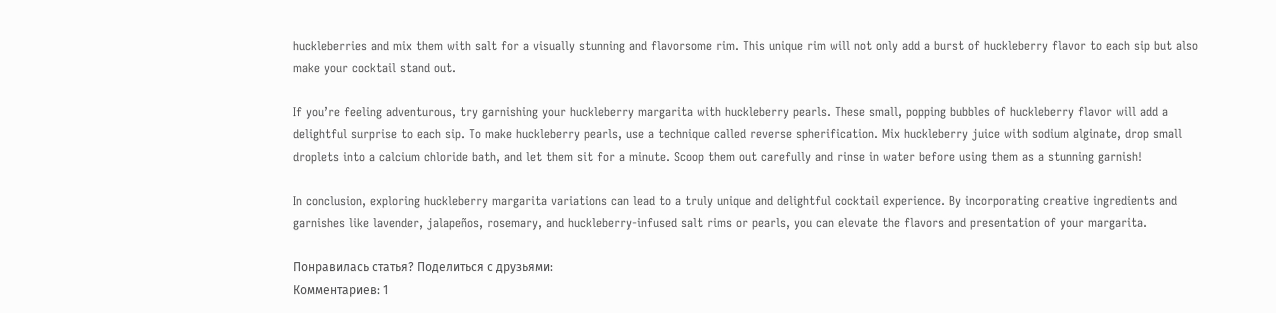huckleberries and mix them with salt for a visually stunning and flavorsome rim. This unique rim will not only add a burst of huckleberry flavor to each sip but also make your cocktail stand out.

If you’re feeling adventurous, try garnishing your huckleberry margarita with huckleberry pearls. These small, popping bubbles of huckleberry flavor will add a delightful surprise to each sip. To make huckleberry pearls, use a technique called reverse spherification. Mix huckleberry juice with sodium alginate, drop small droplets into a calcium chloride bath, and let them sit for a minute. Scoop them out carefully and rinse in water before using them as a stunning garnish!

In conclusion, exploring huckleberry margarita variations can lead to a truly unique and delightful cocktail experience. By incorporating creative ingredients and garnishes like lavender, jalapeños, rosemary, and huckleberry-infused salt rims or pearls, you can elevate the flavors and presentation of your margarita.

Понравилась статья? Поделиться с друзьями:
Комментариев: 1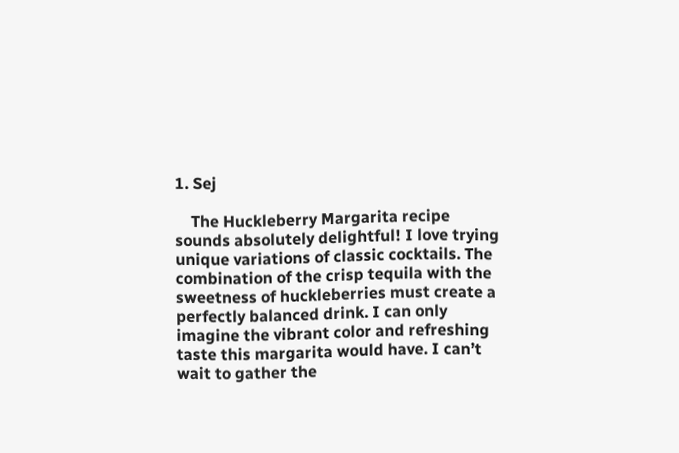1. Sej

    The Huckleberry Margarita recipe sounds absolutely delightful! I love trying unique variations of classic cocktails. The combination of the crisp tequila with the sweetness of huckleberries must create a perfectly balanced drink. I can only imagine the vibrant color and refreshing taste this margarita would have. I can’t wait to gather the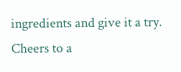ingredients and give it a try. Cheers to a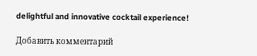delightful and innovative cocktail experience!

Добавить комментарий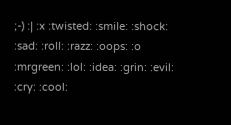;-) :| :x :twisted: :smile: :shock: :sad: :roll: :razz: :oops: :o :mrgreen: :lol: :idea: :grin: :evil: :cry: :cool: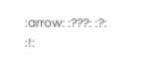:arrow: :???: :?: :!: